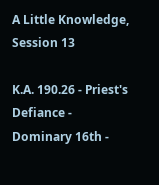A Little Knowledge, Session 13

K.A. 190.26 - Priest's Defiance - Dominary 16th -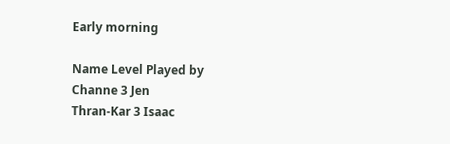Early morning

Name Level Played by
Channe 3 Jen
Thran-Kar 3 Isaac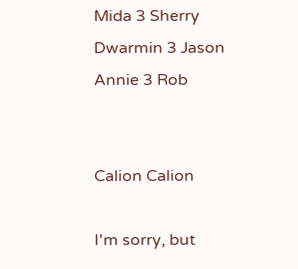Mida 3 Sherry
Dwarmin 3 Jason
Annie 3 Rob


Calion Calion

I'm sorry, but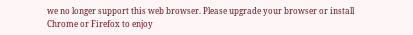we no longer support this web browser. Please upgrade your browser or install Chrome or Firefox to enjoy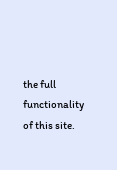the full functionality of this site.